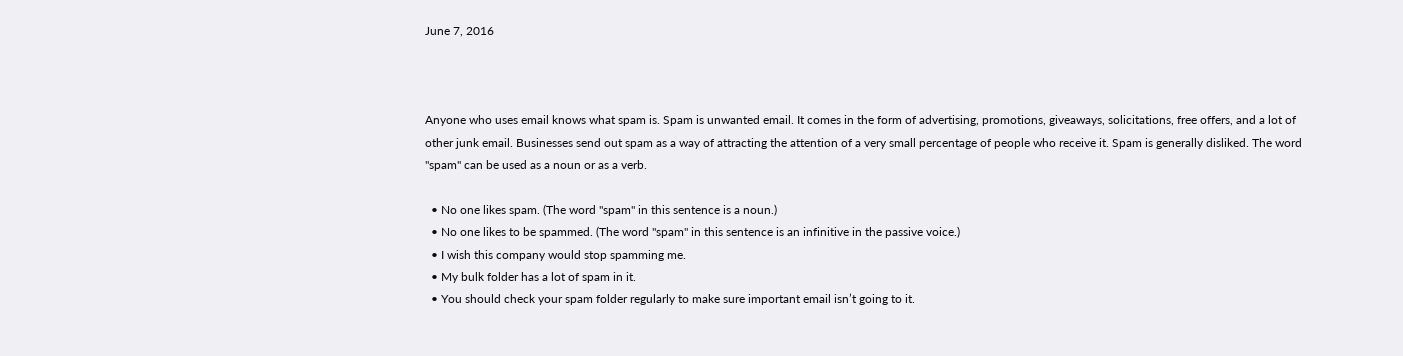June 7, 2016



Anyone who uses email knows what spam is. Spam is unwanted email. It comes in the form of advertising, promotions, giveaways, solicitations, free offers, and a lot of other junk email. Businesses send out spam as a way of attracting the attention of a very small percentage of people who receive it. Spam is generally disliked. The word "spam" can be used as a noun or as a verb.

  • No one likes spam. (The word "spam" in this sentence is a noun.)
  • No one likes to be spammed. (The word "spam" in this sentence is an infinitive in the passive voice.)
  • I wish this company would stop spamming me.
  • My bulk folder has a lot of spam in it.
  • You should check your spam folder regularly to make sure important email isn’t going to it.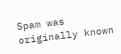Spam was originally known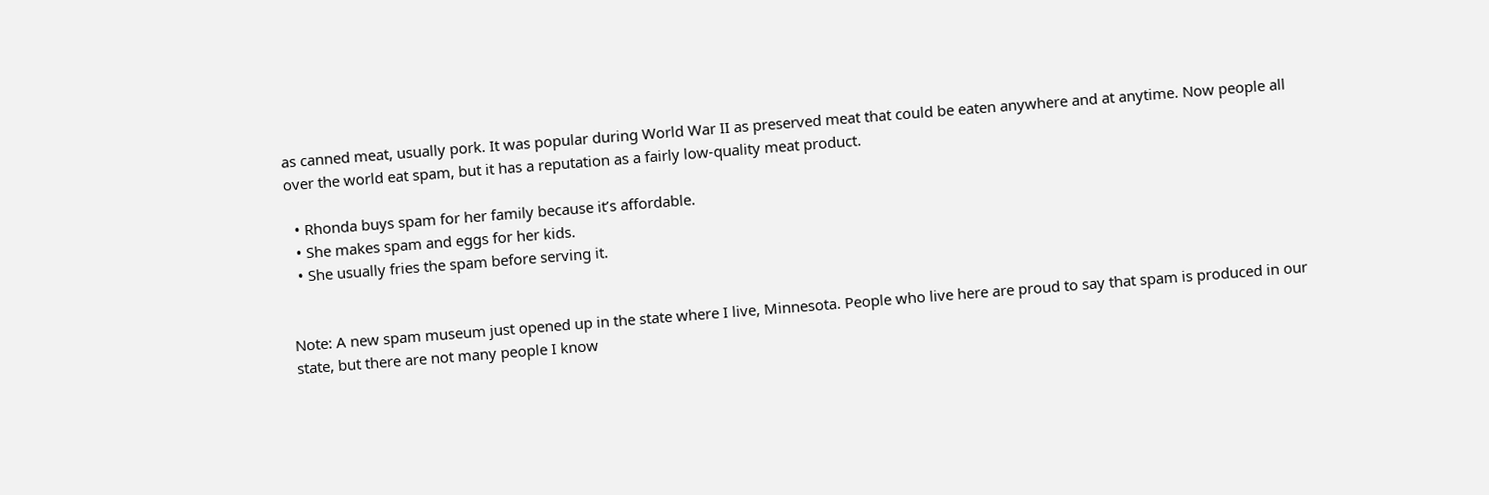as canned meat, usually pork. It was popular during World War II as preserved meat that could be eaten anywhere and at anytime. Now people all over the world eat spam, but it has a reputation as a fairly low-quality meat product.

  • Rhonda buys spam for her family because it’s affordable.
  • She makes spam and eggs for her kids.
  • She usually fries the spam before serving it.


Note: A new spam museum just opened up in the state where I live, Minnesota. People who live here are proud to say that spam is produced in our state, but there are not many people I know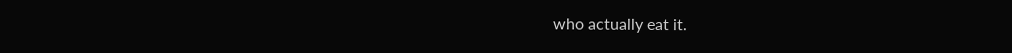who actually eat it.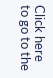Click here to go to the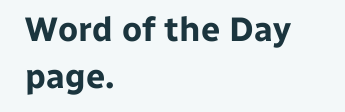Word of the Day page.